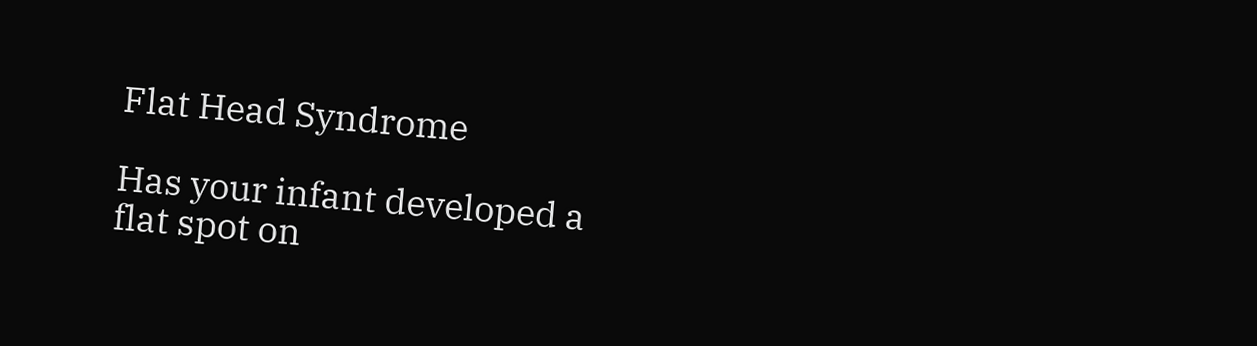Flat Head Syndrome

Has your infant developed a flat spot on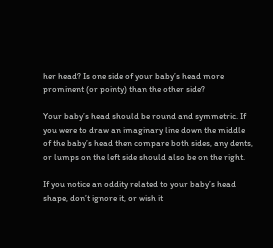her head? Is one side of your baby’s head more prominent (or pointy) than the other side?

Your baby’s head should be round and symmetric. If you were to draw an imaginary line down the middle of the baby’s head then compare both sides, any dents, or lumps on the left side should also be on the right.

If you notice an oddity related to your baby’s head shape, don’t ignore it, or wish it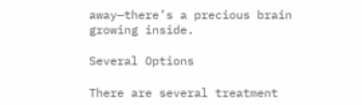away—there’s a precious brain growing inside.

Several Options

There are several treatment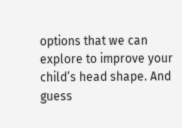options that we can explore to improve your child’s head shape. And guess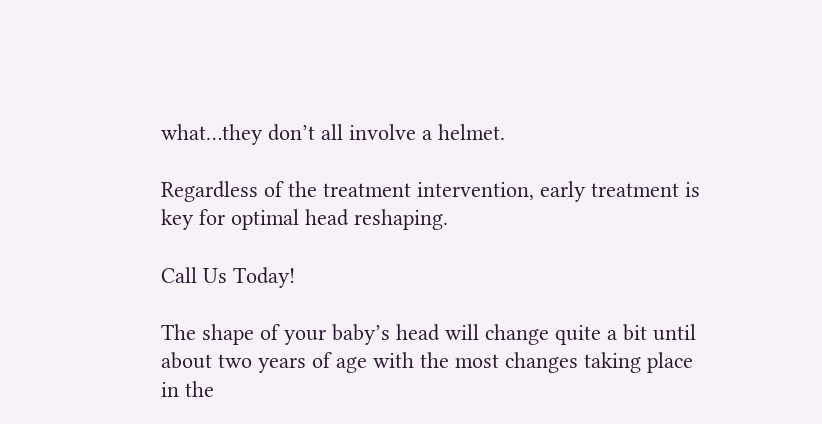what…they don’t all involve a helmet.

Regardless of the treatment intervention, early treatment is key for optimal head reshaping.

Call Us Today!

The shape of your baby’s head will change quite a bit until about two years of age with the most changes taking place in the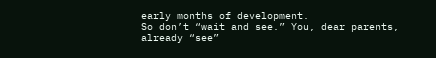early months of development.
So don’t “wait and see.” You, dear parents, already “see”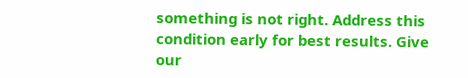something is not right. Address this condition early for best results. Give our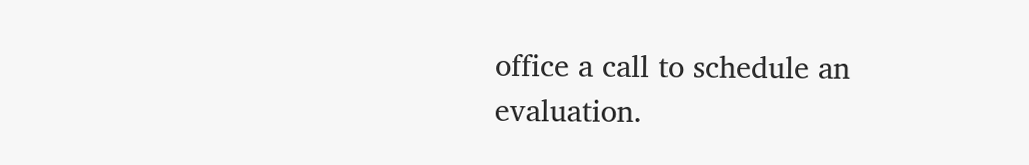office a call to schedule an evaluation.